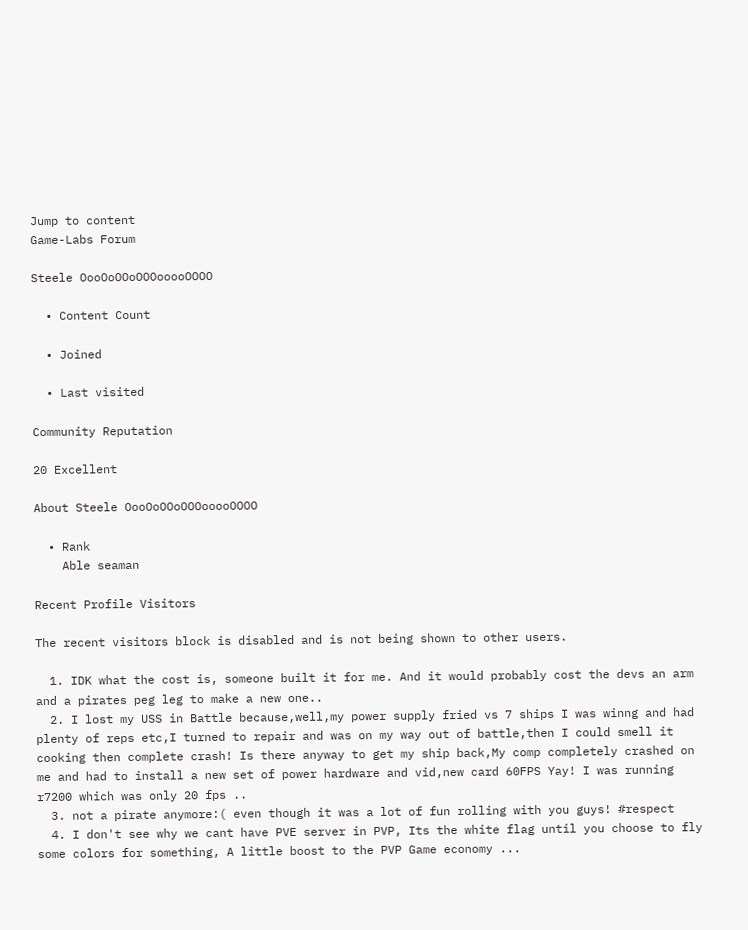Jump to content
Game-Labs Forum

Steele OooOoOOoOOOooooOOOO

  • Content Count

  • Joined

  • Last visited

Community Reputation

20 Excellent

About Steele OooOoOOoOOOooooOOOO

  • Rank
    Able seaman

Recent Profile Visitors

The recent visitors block is disabled and is not being shown to other users.

  1. IDK what the cost is, someone built it for me. And it would probably cost the devs an arm and a pirates peg leg to make a new one..
  2. I lost my USS in Battle because,well,my power supply fried vs 7 ships I was winng and had plenty of reps etc,I turned to repair and was on my way out of battle,then I could smell it cooking then complete crash! Is there anyway to get my ship back,My comp completely crashed on me and had to install a new set of power hardware and vid,new card 60FPS Yay! I was running r7200 which was only 20 fps ..
  3. not a pirate anymore:( even though it was a lot of fun rolling with you guys! #respect
  4. I don't see why we cant have PVE server in PVP, Its the white flag until you choose to fly some colors for something, A little boost to the PVP Game economy ...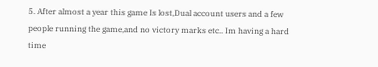5. After almost a year this game Is lost,Dual account users and a few people running the game,and no victory marks etc.. Im having a hard time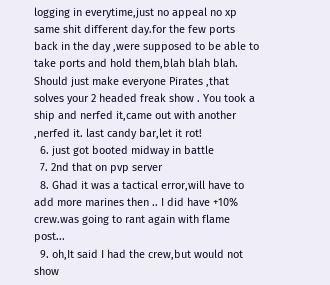logging in everytime,just no appeal no xp same shit different day.for the few ports back in the day ,were supposed to be able to take ports and hold them,blah blah blah. Should just make everyone Pirates ,that solves your 2 headed freak show . You took a ship and nerfed it,came out with another ,nerfed it. last candy bar,let it rot!
  6. just got booted midway in battle
  7. 2nd that on pvp server
  8. Ghad it was a tactical error,will have to add more marines then .. I did have +10% crew.was going to rant again with flame post...
  9. oh,It said I had the crew,but would not show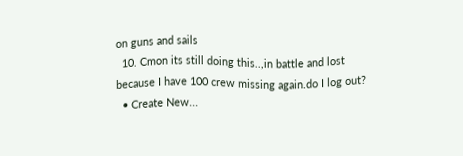on guns and sails
  10. Cmon its still doing this..,in battle and lost because I have 100 crew missing again.do I log out?
  • Create New...